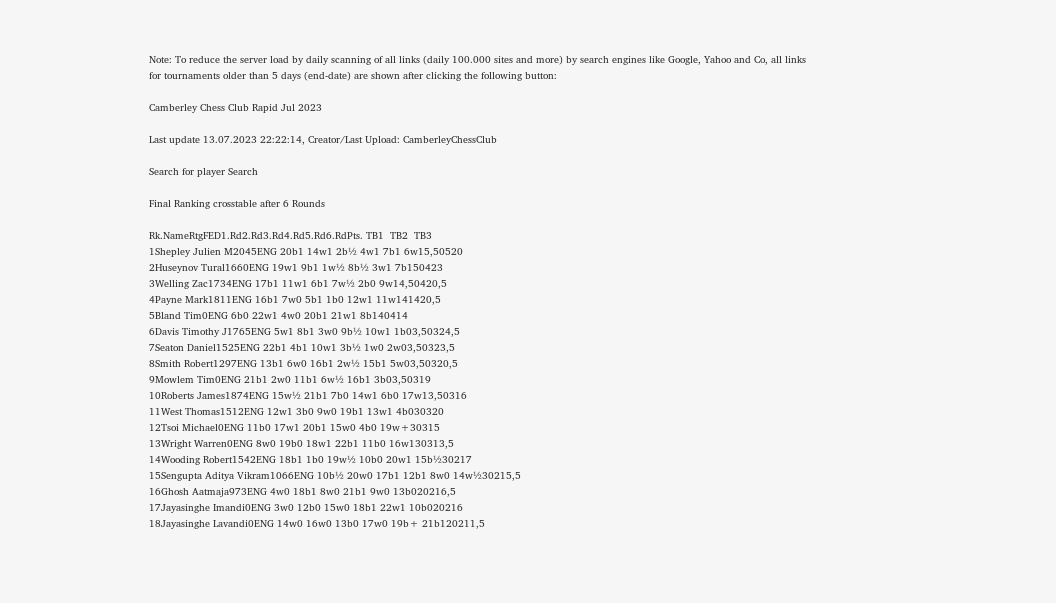Note: To reduce the server load by daily scanning of all links (daily 100.000 sites and more) by search engines like Google, Yahoo and Co, all links for tournaments older than 5 days (end-date) are shown after clicking the following button:

Camberley Chess Club Rapid Jul 2023

Last update 13.07.2023 22:22:14, Creator/Last Upload: CamberleyChessClub

Search for player Search

Final Ranking crosstable after 6 Rounds

Rk.NameRtgFED1.Rd2.Rd3.Rd4.Rd5.Rd6.RdPts. TB1  TB2  TB3
1Shepley Julien M2045ENG 20b1 14w1 2b½ 4w1 7b1 6w15,50520
2Huseynov Tural1660ENG 19w1 9b1 1w½ 8b½ 3w1 7b150423
3Welling Zac1734ENG 17b1 11w1 6b1 7w½ 2b0 9w14,50420,5
4Payne Mark1811ENG 16b1 7w0 5b1 1b0 12w1 11w141420,5
5Bland Tim0ENG 6b0 22w1 4w0 20b1 21w1 8b140414
6Davis Timothy J1765ENG 5w1 8b1 3w0 9b½ 10w1 1b03,50324,5
7Seaton Daniel1525ENG 22b1 4b1 10w1 3b½ 1w0 2w03,50323,5
8Smith Robert1297ENG 13b1 6w0 16b1 2w½ 15b1 5w03,50320,5
9Mowlem Tim0ENG 21b1 2w0 11b1 6w½ 16b1 3b03,50319
10Roberts James1874ENG 15w½ 21b1 7b0 14w1 6b0 17w13,50316
11West Thomas1512ENG 12w1 3b0 9w0 19b1 13w1 4b030320
12Tsoi Michael0ENG 11b0 17w1 20b1 15w0 4b0 19w+30315
13Wright Warren0ENG 8w0 19b0 18w1 22b1 11b0 16w130313,5
14Wooding Robert1542ENG 18b1 1b0 19w½ 10b0 20w1 15b½30217
15Sengupta Aditya Vikram1066ENG 10b½ 20w0 17b1 12b1 8w0 14w½30215,5
16Ghosh Aatmaja973ENG 4w0 18b1 8w0 21b1 9w0 13b020216,5
17Jayasinghe Imandi0ENG 3w0 12b0 15w0 18b1 22w1 10b020216
18Jayasinghe Lavandi0ENG 14w0 16w0 13b0 17w0 19b+ 21b120211,5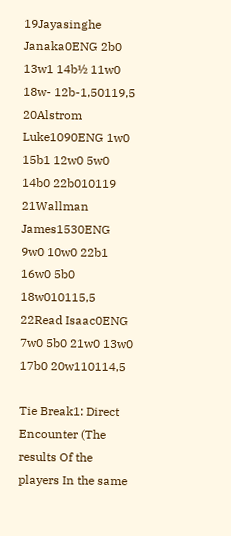19Jayasinghe Janaka0ENG 2b0 13w1 14b½ 11w0 18w- 12b-1,50119,5
20Alstrom Luke1090ENG 1w0 15b1 12w0 5w0 14b0 22b010119
21Wallman James1530ENG 9w0 10w0 22b1 16w0 5b0 18w010115,5
22Read Isaac0ENG 7w0 5b0 21w0 13w0 17b0 20w110114,5

Tie Break1: Direct Encounter (The results Of the players In the same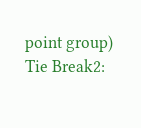point group)
Tie Break2: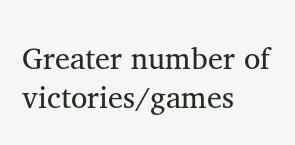Greater number of victories/games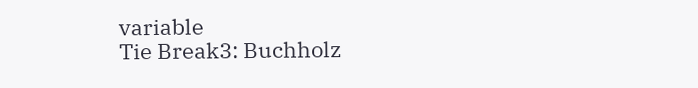variable
Tie Break3: Buchholz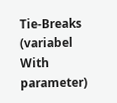Tie-Breaks (variabel With parameter)